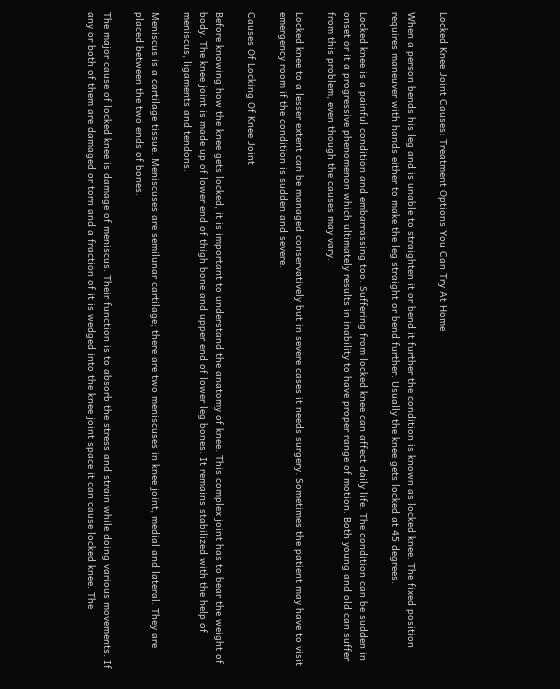Locked Knee Joint Causes: Treatment Options You Can Try At Home

When a person bends his leg and is unable to straighten it or bend it further the condition is known as locked knee. The fixed position requires maneuver with hands either to make the leg straight or bend further. Usually the knee gets locked at 45 degrees.

Locked knee is a painful condition and embarrassing too. Suffering from locked knee can affect daily life. The condition can be sudden in onset or it a progressive phenomenon which ultimately results in inability to have proper range of motion. Both young and old can suffer from this problem, even though the causes may vary.

Locked knee to a lesser extent can be managed conservatively but in severe cases it needs surgery. Sometimes the patient may have to visit emergency room if the condition is sudden and severe.

Causes Of Locking Of Knee Joint

Before knowing how the knee gets locked, it is important to understand the anatomy of knee. This complex joint has to bear the weight of body. The knee joint is made up of lower end of thigh bone and upper end of lower leg bones. It remains stabilized with the help of meniscus, ligaments and tendons.

Meniscus is a cartilage tissue. Meniscuses are semilunar cartilage; there are two meniscuses in knee joint, medial and lateral. They are placed between the two ends of bones.

The major cause of locked knee is damage of meniscus. Their function is to absorb the stress and strain while doing various movements. If any or both of them are damaged or torn and a fraction of it is wedged into the knee joint space it can cause locked knee. The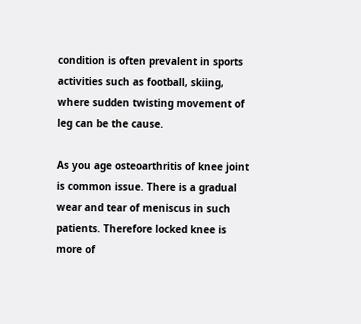condition is often prevalent in sports activities such as football, skiing, where sudden twisting movement of leg can be the cause.

As you age osteoarthritis of knee joint is common issue. There is a gradual wear and tear of meniscus in such patients. Therefore locked knee is more of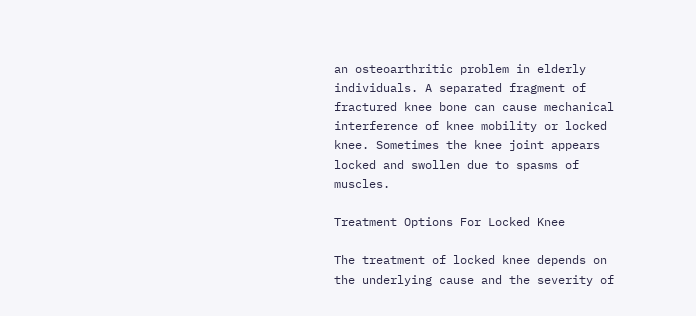an osteoarthritic problem in elderly individuals. A separated fragment of fractured knee bone can cause mechanical interference of knee mobility or locked knee. Sometimes the knee joint appears locked and swollen due to spasms of muscles.

Treatment Options For Locked Knee

The treatment of locked knee depends on the underlying cause and the severity of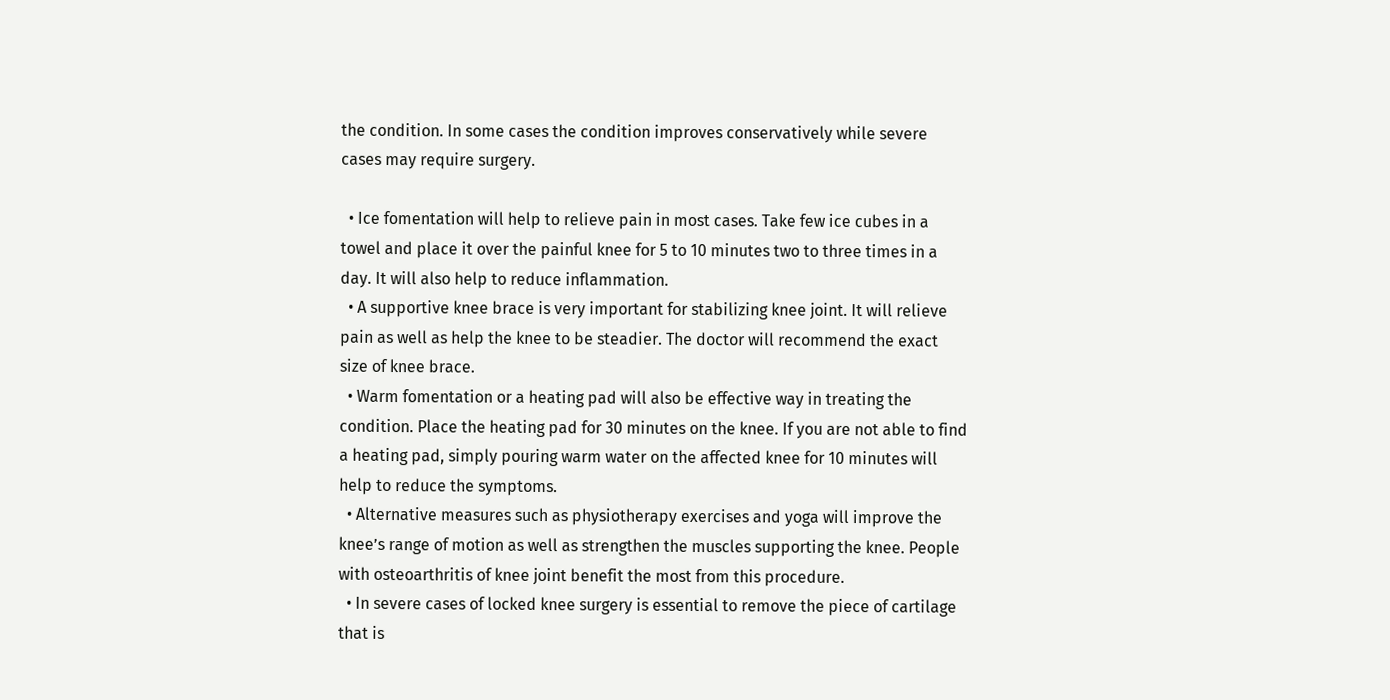the condition. In some cases the condition improves conservatively while severe cases may require surgery.

  • Ice fomentation will help to relieve pain in most cases. Take few ice cubes in a towel and place it over the painful knee for 5 to 10 minutes two to three times in a day. It will also help to reduce inflammation.
  • A supportive knee brace is very important for stabilizing knee joint. It will relieve pain as well as help the knee to be steadier. The doctor will recommend the exact size of knee brace.
  • Warm fomentation or a heating pad will also be effective way in treating the condition. Place the heating pad for 30 minutes on the knee. If you are not able to find a heating pad, simply pouring warm water on the affected knee for 10 minutes will help to reduce the symptoms.
  • Alternative measures such as physiotherapy exercises and yoga will improve the knee’s range of motion as well as strengthen the muscles supporting the knee. People with osteoarthritis of knee joint benefit the most from this procedure.
  • In severe cases of locked knee surgery is essential to remove the piece of cartilage that is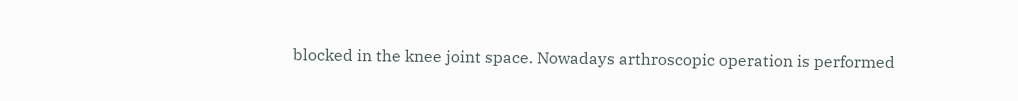blocked in the knee joint space. Nowadays arthroscopic operation is performed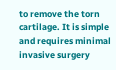to remove the torn cartilage. It is simple and requires minimal invasive surgery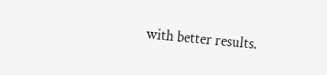with better results.